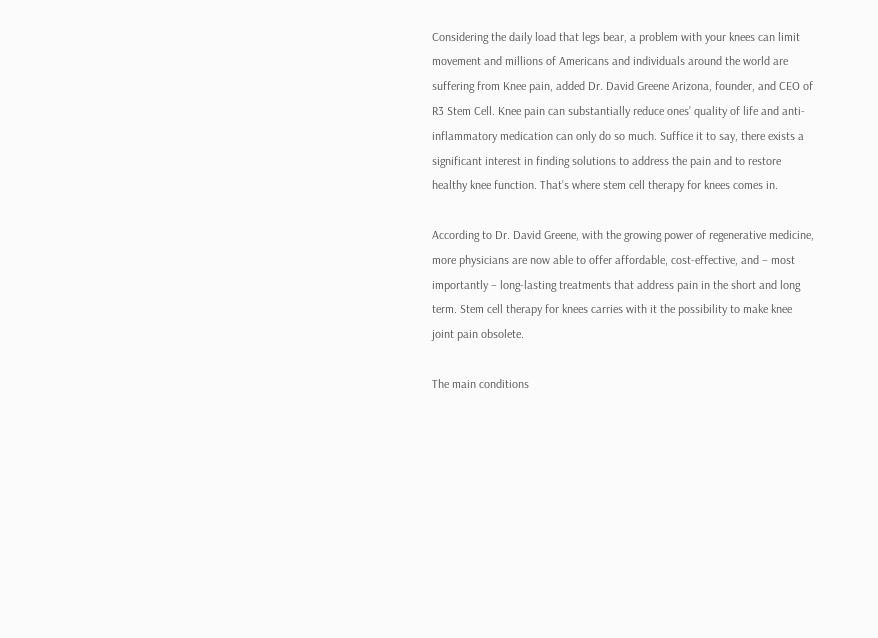Considering the daily load that legs bear, a problem with your knees can limit movement and millions of Americans and individuals around the world are suffering from Knee pain, added Dr. David Greene Arizona, founder, and CEO of R3 Stem Cell. Knee pain can substantially reduce ones’ quality of life and anti-inflammatory medication can only do so much. Suffice it to say, there exists a significant interest in finding solutions to address the pain and to restore healthy knee function. That’s where stem cell therapy for knees comes in.

According to Dr. David Greene, with the growing power of regenerative medicine, more physicians are now able to offer affordable, cost-effective, and – most importantly – long-lasting treatments that address pain in the short and long term. Stem cell therapy for knees carries with it the possibility to make knee joint pain obsolete.

The main conditions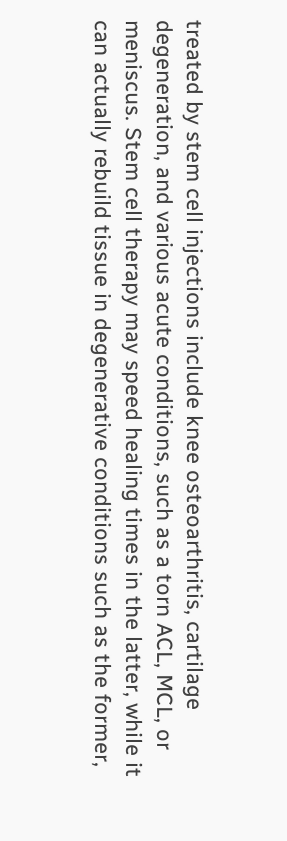treated by stem cell injections include knee osteoarthritis, cartilage degeneration, and various acute conditions, such as a torn ACL, MCL, or meniscus. Stem cell therapy may speed healing times in the latter, while it can actually rebuild tissue in degenerative conditions such as the former,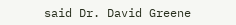said Dr. David Greene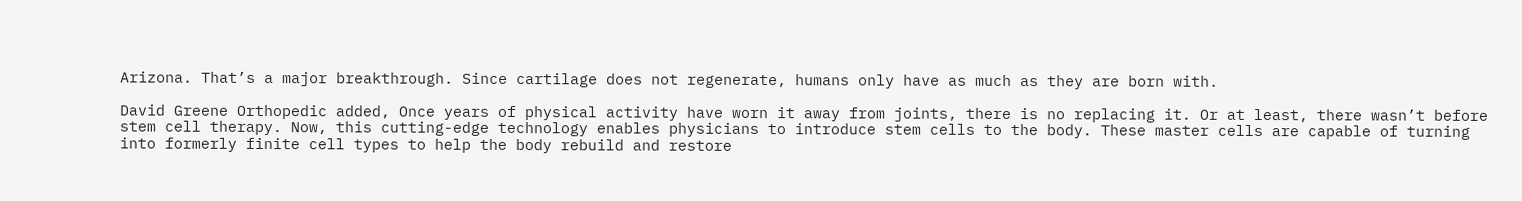Arizona. That’s a major breakthrough. Since cartilage does not regenerate, humans only have as much as they are born with.

David Greene Orthopedic added, Once years of physical activity have worn it away from joints, there is no replacing it. Or at least, there wasn’t before stem cell therapy. Now, this cutting-edge technology enables physicians to introduce stem cells to the body. These master cells are capable of turning into formerly finite cell types to help the body rebuild and restore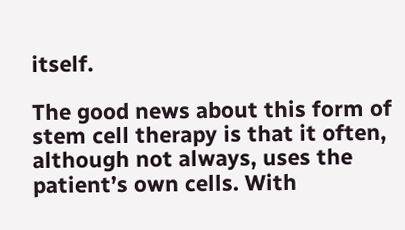itself.

The good news about this form of stem cell therapy is that it often, although not always, uses the patient’s own cells. With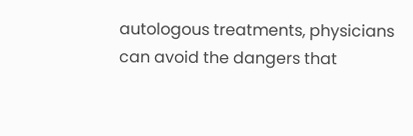autologous treatments, physicians can avoid the dangers that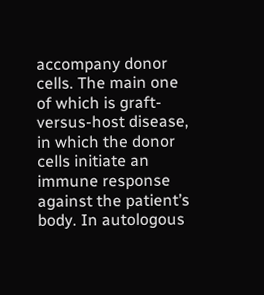accompany donor cells. The main one of which is graft-versus-host disease, in which the donor cells initiate an immune response against the patient’s body. In autologous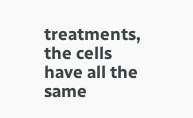treatments, the cells have all the same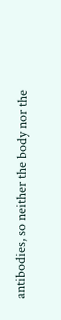antibodies, so neither the body nor the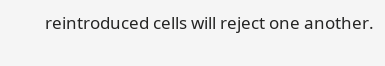reintroduced cells will reject one another.